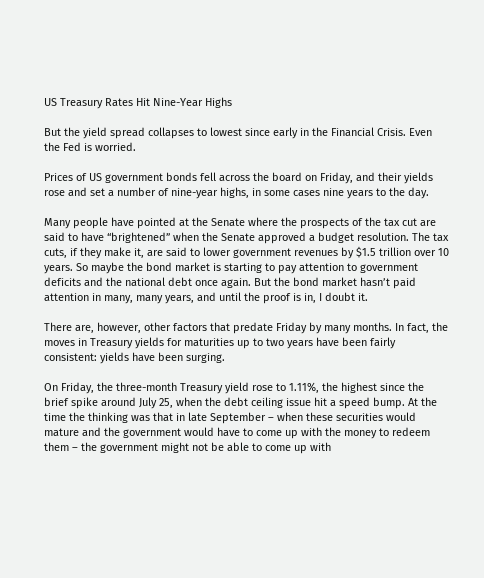US Treasury Rates Hit Nine-Year Highs

But the yield spread collapses to lowest since early in the Financial Crisis. Even the Fed is worried.

Prices of US government bonds fell across the board on Friday, and their yields rose and set a number of nine-year highs, in some cases nine years to the day.

Many people have pointed at the Senate where the prospects of the tax cut are said to have “brightened” when the Senate approved a budget resolution. The tax cuts, if they make it, are said to lower government revenues by $1.5 trillion over 10 years. So maybe the bond market is starting to pay attention to government deficits and the national debt once again. But the bond market hasn’t paid attention in many, many years, and until the proof is in, I doubt it.

There are, however, other factors that predate Friday by many months. In fact, the moves in Treasury yields for maturities up to two years have been fairly consistent: yields have been surging.

On Friday, the three-month Treasury yield rose to 1.11%, the highest since the brief spike around July 25, when the debt ceiling issue hit a speed bump. At the time the thinking was that in late September – when these securities would mature and the government would have to come up with the money to redeem them – the government might not be able to come up with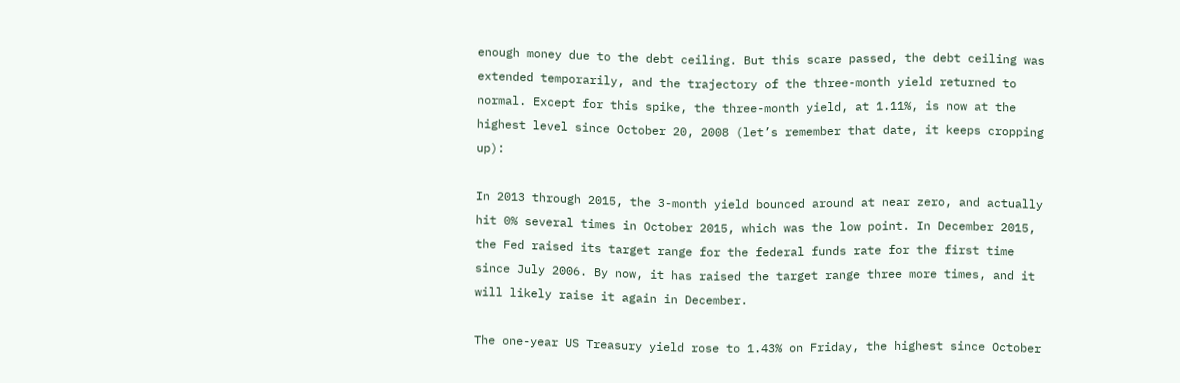enough money due to the debt ceiling. But this scare passed, the debt ceiling was extended temporarily, and the trajectory of the three-month yield returned to normal. Except for this spike, the three-month yield, at 1.11%, is now at the highest level since October 20, 2008 (let’s remember that date, it keeps cropping up):

In 2013 through 2015, the 3-month yield bounced around at near zero, and actually hit 0% several times in October 2015, which was the low point. In December 2015, the Fed raised its target range for the federal funds rate for the first time since July 2006. By now, it has raised the target range three more times, and it will likely raise it again in December.

The one-year US Treasury yield rose to 1.43% on Friday, the highest since October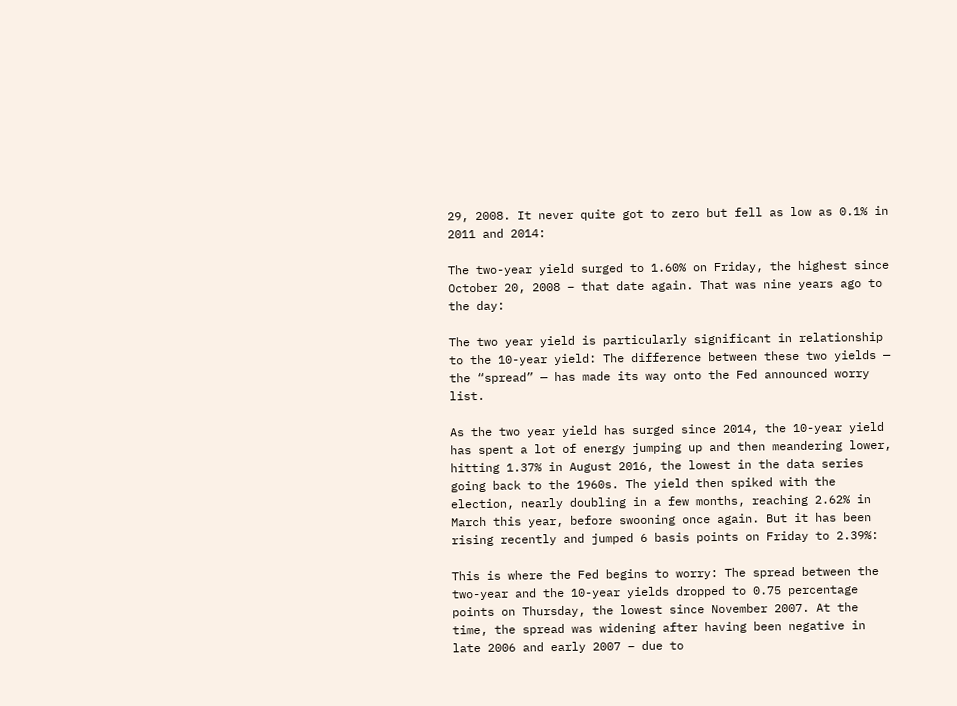29, 2008. It never quite got to zero but fell as low as 0.1% in 2011 and 2014:

The two-year yield surged to 1.60% on Friday, the highest since October 20, 2008 – that date again. That was nine years ago to the day:

The two year yield is particularly significant in relationship to the 10-year yield: The difference between these two yields — the “spread” — has made its way onto the Fed announced worry list.

As the two year yield has surged since 2014, the 10-year yield has spent a lot of energy jumping up and then meandering lower, hitting 1.37% in August 2016, the lowest in the data series going back to the 1960s. The yield then spiked with the election, nearly doubling in a few months, reaching 2.62% in March this year, before swooning once again. But it has been rising recently and jumped 6 basis points on Friday to 2.39%:

This is where the Fed begins to worry: The spread between the two-year and the 10-year yields dropped to 0.75 percentage points on Thursday, the lowest since November 2007. At the time, the spread was widening after having been negative in late 2006 and early 2007 – due to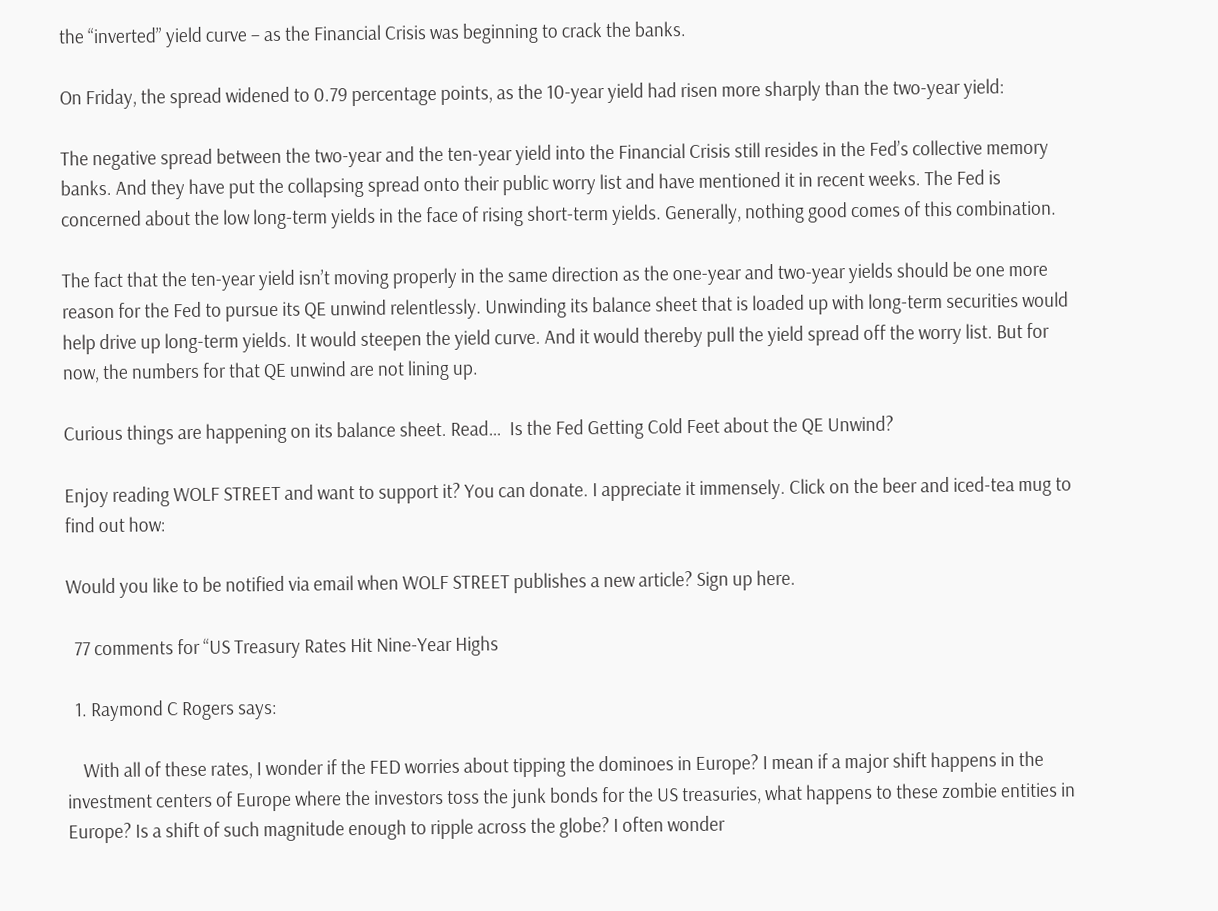the “inverted” yield curve – as the Financial Crisis was beginning to crack the banks.

On Friday, the spread widened to 0.79 percentage points, as the 10-year yield had risen more sharply than the two-year yield:

The negative spread between the two-year and the ten-year yield into the Financial Crisis still resides in the Fed’s collective memory banks. And they have put the collapsing spread onto their public worry list and have mentioned it in recent weeks. The Fed is concerned about the low long-term yields in the face of rising short-term yields. Generally, nothing good comes of this combination.

The fact that the ten-year yield isn’t moving properly in the same direction as the one-year and two-year yields should be one more reason for the Fed to pursue its QE unwind relentlessly. Unwinding its balance sheet that is loaded up with long-term securities would help drive up long-term yields. It would steepen the yield curve. And it would thereby pull the yield spread off the worry list. But for now, the numbers for that QE unwind are not lining up.

Curious things are happening on its balance sheet. Read…  Is the Fed Getting Cold Feet about the QE Unwind?

Enjoy reading WOLF STREET and want to support it? You can donate. I appreciate it immensely. Click on the beer and iced-tea mug to find out how:

Would you like to be notified via email when WOLF STREET publishes a new article? Sign up here.

  77 comments for “US Treasury Rates Hit Nine-Year Highs

  1. Raymond C Rogers says:

    With all of these rates, I wonder if the FED worries about tipping the dominoes in Europe? I mean if a major shift happens in the investment centers of Europe where the investors toss the junk bonds for the US treasuries, what happens to these zombie entities in Europe? Is a shift of such magnitude enough to ripple across the globe? I often wonder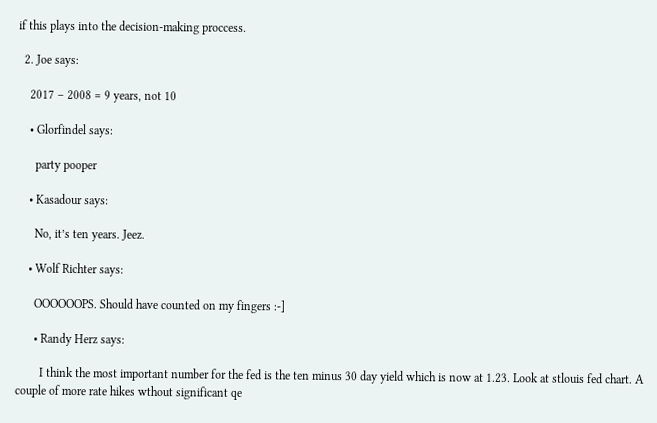if this plays into the decision-making proccess.

  2. Joe says:

    2017 – 2008 = 9 years, not 10

    • Glorfindel says:

      party pooper

    • Kasadour says:

      No, it’s ten years. Jeez.

    • Wolf Richter says:

      OOOOOOPS. Should have counted on my fingers :-]

      • Randy Herz says:

        I think the most important number for the fed is the ten minus 30 day yield which is now at 1.23. Look at stlouis fed chart. A couple of more rate hikes wthout significant qe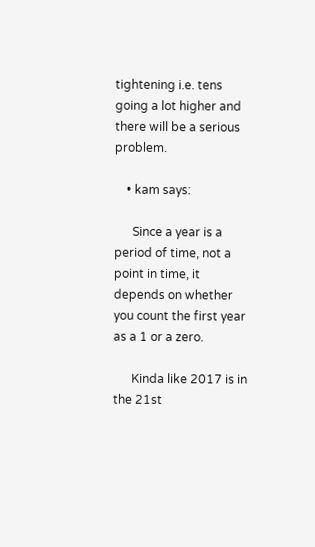tightening i.e. tens going a lot higher and there will be a serious problem.

    • kam says:

      Since a year is a period of time, not a point in time, it depends on whether you count the first year as a 1 or a zero.

      Kinda like 2017 is in the 21st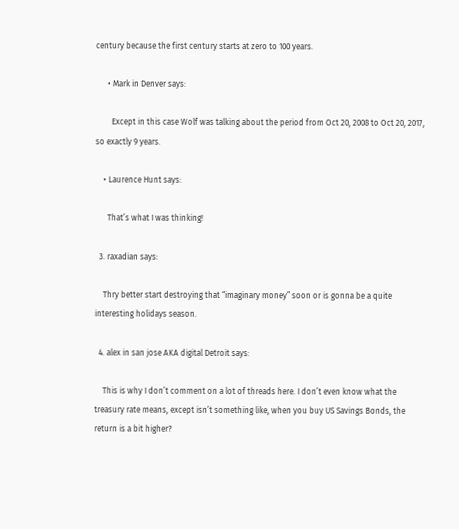century because the first century starts at zero to 100 years.

      • Mark in Denver says:

        Except in this case Wolf was talking about the period from Oct 20, 2008 to Oct 20, 2017, so exactly 9 years.

    • Laurence Hunt says:

      That’s what I was thinking!

  3. raxadian says:

    Thry better start destroying that “imaginary money” soon or is gonna be a quite interesting holidays season.

  4. alex in san jose AKA digital Detroit says:

    This is why I don’t comment on a lot of threads here. I don’t even know what the treasury rate means, except isn’t something like, when you buy US Savings Bonds, the return is a bit higher?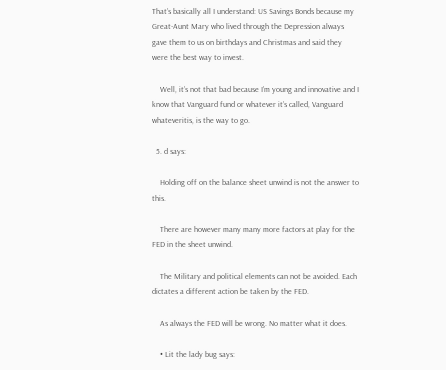That’s basically all I understand: US Savings Bonds because my Great-Aunt Mary who lived through the Depression always gave them to us on birthdays and Christmas and said they were the best way to invest.

    Well, it’s not that bad because I’m young and innovative and I know that Vanguard fund or whatever it’s called, Vanguard whateveritis, is the way to go.

  5. d says:

    Holding off on the balance sheet unwind is not the answer to this.

    There are however many many more factors at play for the FED in the sheet unwind.

    The Military and political elements can not be avoided. Each dictates a different action be taken by the FED.

    As always the FED will be wrong. No matter what it does.

    • Lit the lady bug says: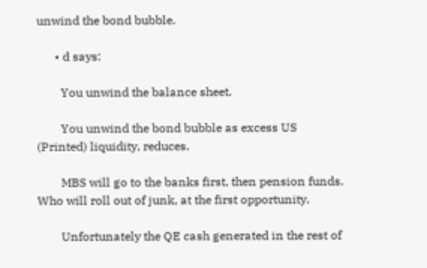unwind the bond bubble.

      • d says:

        You unwind the balance sheet.

        You unwind the bond bubble as excess US (Printed) liquidity, reduces.

        MBS will go to the banks first, then pension funds. Who will roll out of junk, at the first opportunity.

        Unfortunately the QE cash generated in the rest of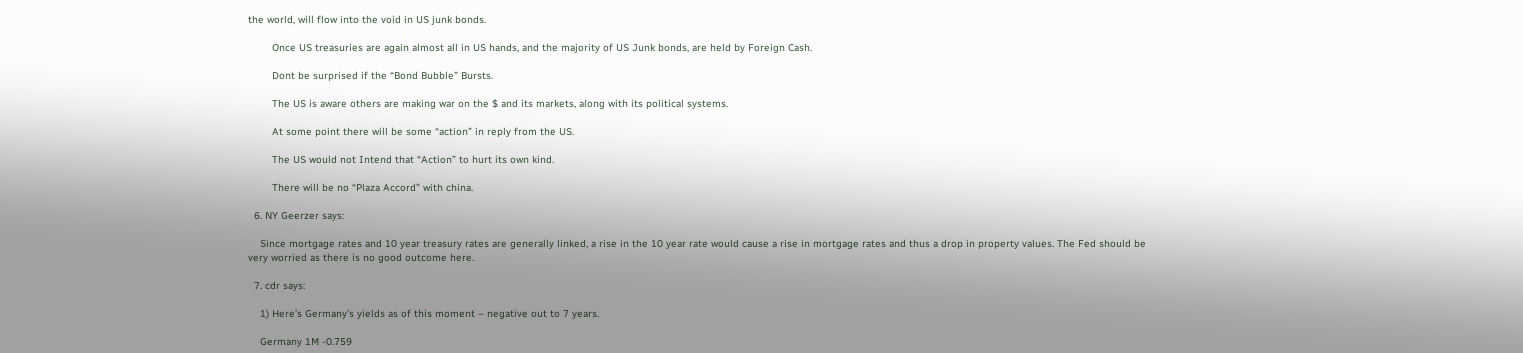the world, will flow into the void in US junk bonds.

        Once US treasuries are again almost all in US hands, and the majority of US Junk bonds, are held by Foreign Cash.

        Dont be surprised if the “Bond Bubble” Bursts.

        The US is aware others are making war on the $ and its markets, along with its political systems.

        At some point there will be some “action” in reply from the US.

        The US would not Intend that “Action” to hurt its own kind.

        There will be no “Plaza Accord” with china.

  6. NY Geerzer says:

    Since mortgage rates and 10 year treasury rates are generally linked, a rise in the 10 year rate would cause a rise in mortgage rates and thus a drop in property values. The Fed should be very worried as there is no good outcome here.

  7. cdr says:

    1) Here’s Germany’s yields as of this moment – negative out to 7 years.

    Germany 1M -0.759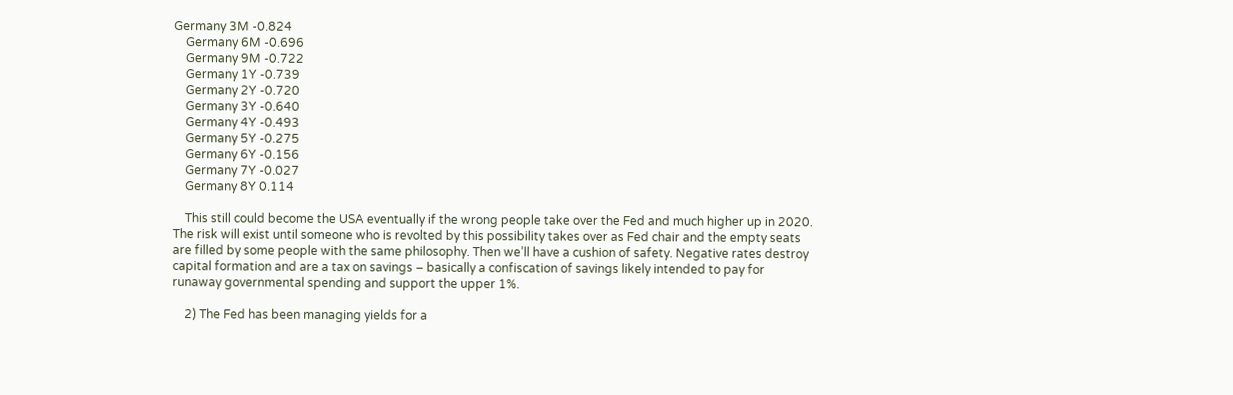Germany 3M -0.824
    Germany 6M -0.696
    Germany 9M -0.722
    Germany 1Y -0.739
    Germany 2Y -0.720
    Germany 3Y -0.640
    Germany 4Y -0.493
    Germany 5Y -0.275
    Germany 6Y -0.156
    Germany 7Y -0.027
    Germany 8Y 0.114

    This still could become the USA eventually if the wrong people take over the Fed and much higher up in 2020. The risk will exist until someone who is revolted by this possibility takes over as Fed chair and the empty seats are filled by some people with the same philosophy. Then we’ll have a cushion of safety. Negative rates destroy capital formation and are a tax on savings – basically a confiscation of savings likely intended to pay for runaway governmental spending and support the upper 1%.

    2) The Fed has been managing yields for a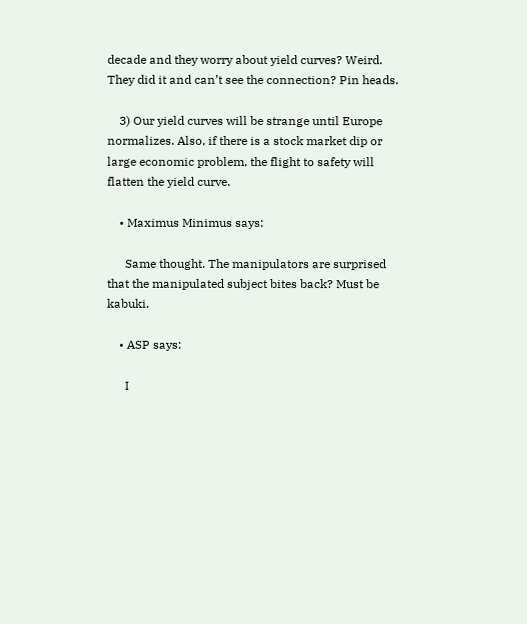decade and they worry about yield curves? Weird. They did it and can’t see the connection? Pin heads.

    3) Our yield curves will be strange until Europe normalizes. Also, if there is a stock market dip or large economic problem, the flight to safety will flatten the yield curve.

    • Maximus Minimus says:

      Same thought. The manipulators are surprised that the manipulated subject bites back? Must be kabuki.

    • ASP says:

      I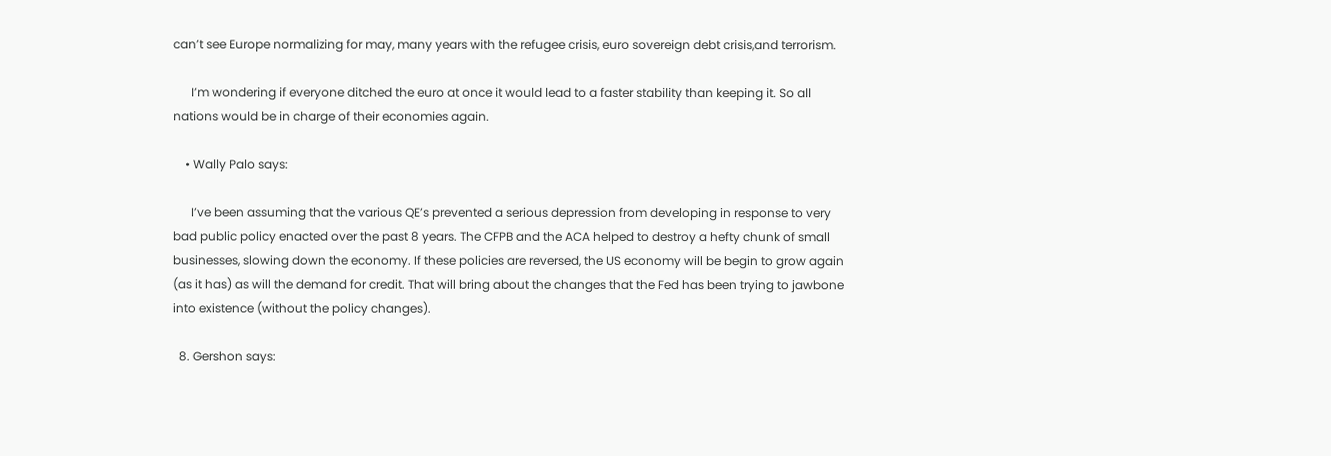can’t see Europe normalizing for may, many years with the refugee crisis, euro sovereign debt crisis,and terrorism.

      I’m wondering if everyone ditched the euro at once it would lead to a faster stability than keeping it. So all nations would be in charge of their economies again.

    • Wally Palo says:

      I’ve been assuming that the various QE’s prevented a serious depression from developing in response to very bad public policy enacted over the past 8 years. The CFPB and the ACA helped to destroy a hefty chunk of small businesses, slowing down the economy. If these policies are reversed, the US economy will be begin to grow again (as it has) as will the demand for credit. That will bring about the changes that the Fed has been trying to jawbone into existence (without the policy changes).

  8. Gershon says: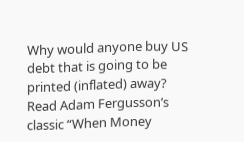Why would anyone buy US debt that is going to be printed (inflated) away? Read Adam Fergusson’s classic “When Money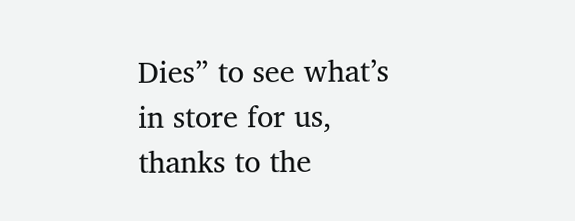Dies” to see what’s in store for us, thanks to the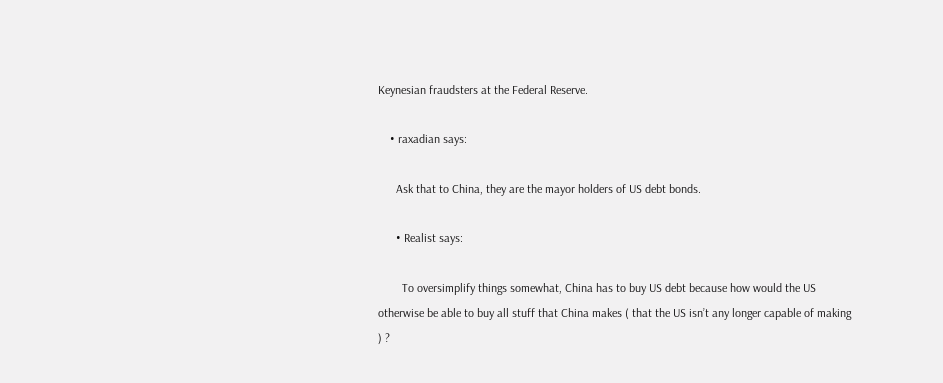Keynesian fraudsters at the Federal Reserve.

    • raxadian says:

      Ask that to China, they are the mayor holders of US debt bonds.

      • Realist says:

        To oversimplify things somewhat, China has to buy US debt because how would the US otherwise be able to buy all stuff that China makes ( that the US isn’t any longer capable of making ) ?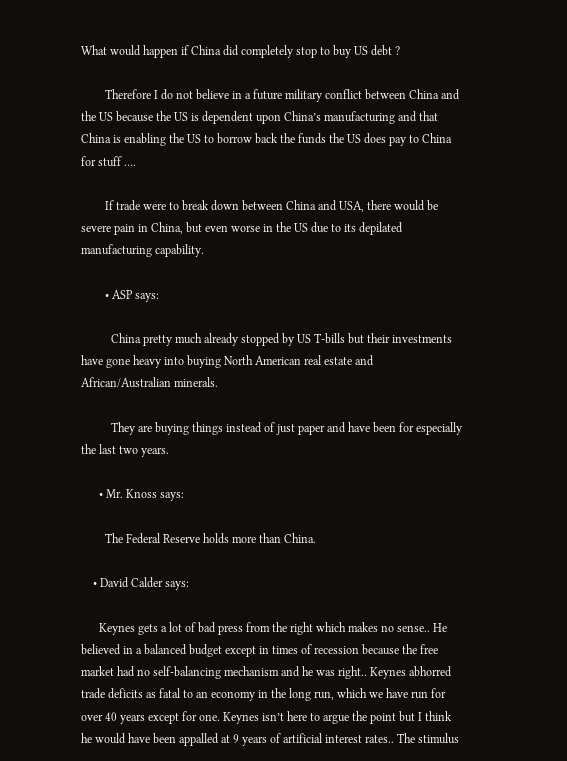What would happen if China did completely stop to buy US debt ?

        Therefore I do not believe in a future military conflict between China and the US because the US is dependent upon China’s manufacturing and that China is enabling the US to borrow back the funds the US does pay to China for stuff ….

        If trade were to break down between China and USA, there would be severe pain in China, but even worse in the US due to its depilated manufacturing capability.

        • ASP says:

          China pretty much already stopped by US T-bills but their investments have gone heavy into buying North American real estate and African/Australian minerals.

          They are buying things instead of just paper and have been for especially the last two years.

      • Mr. Knoss says:

        The Federal Reserve holds more than China.

    • David Calder says:

      Keynes gets a lot of bad press from the right which makes no sense.. He believed in a balanced budget except in times of recession because the free market had no self-balancing mechanism and he was right.. Keynes abhorred trade deficits as fatal to an economy in the long run, which we have run for over 40 years except for one. Keynes isn’t here to argue the point but I think he would have been appalled at 9 years of artificial interest rates.. The stimulus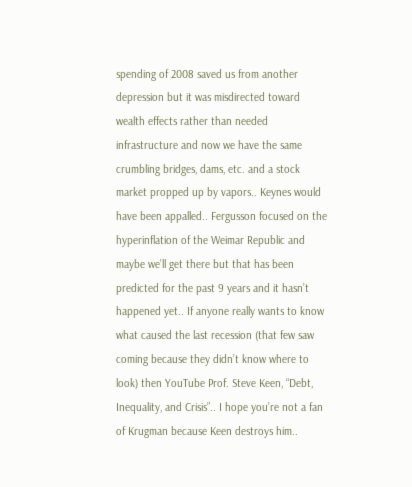spending of 2008 saved us from another depression but it was misdirected toward wealth effects rather than needed infrastructure and now we have the same crumbling bridges, dams, etc. and a stock market propped up by vapors.. Keynes would have been appalled.. Fergusson focused on the hyperinflation of the Weimar Republic and maybe we’ll get there but that has been predicted for the past 9 years and it hasn’t happened yet.. If anyone really wants to know what caused the last recession (that few saw coming because they didn’t know where to look) then YouTube Prof. Steve Keen, “Debt, Inequality, and Crisis”.. I hope you’re not a fan of Krugman because Keen destroys him..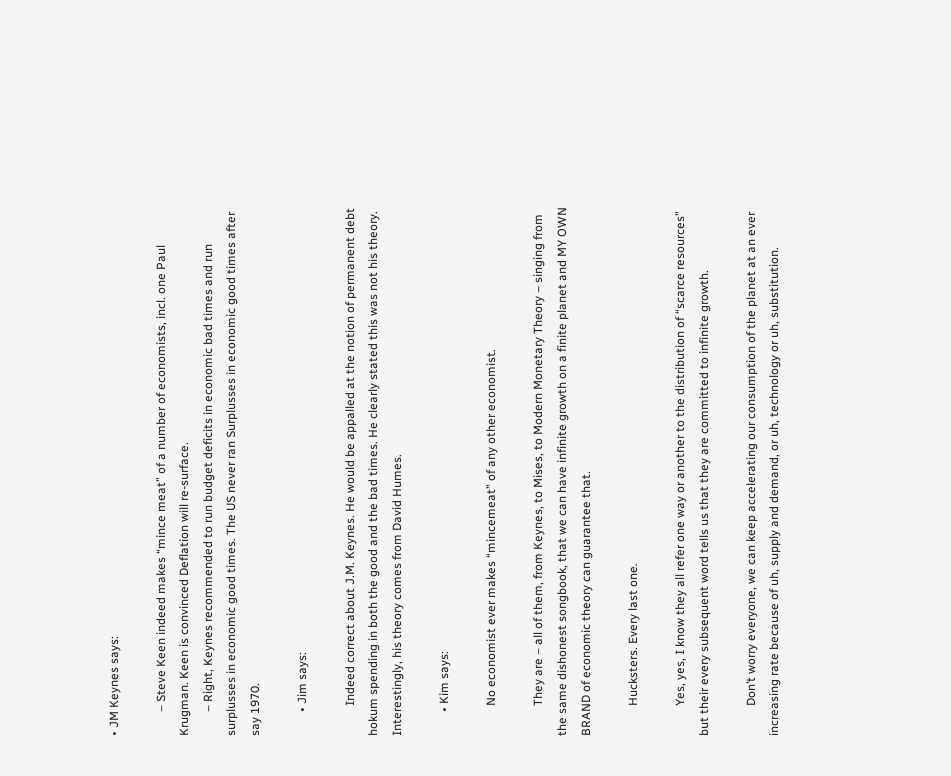• JM Keynes says:

        – Steve Keen indeed makes “mince meat” of a number of economists, incl. one Paul Krugman. Keen is convinced Deflation will re-surface.
        – Right, Keynes recommended to run budget deficits in economic bad times and run surplusses in economic good times. The US never ran Surplusses in economic good times after say 1970.

        • Jim says:

          Indeed correct about J.M. Keynes. He would be appalled at the notion of permanent debt hokum spending in both the good and the bad times. He clearly stated this was not his theory. Interestingly, his theory comes from David Humes.

        • Kim says:

          No economist ever makes “mincemeat” of any other economist.

          They are – all of them, from Keynes, to Mises, to Modern Monetary Theory – singing from the same dishonest songbook, that we can have infinite growth on a finite planet and MY OWN BRAND of economic theory can guarantee that.

          Hucksters. Every last one.

          Yes, yes, I know they all refer one way or another to the distribution of “scarce resources” but their every subsequent word tells us that they are committed to infinite growth.

          Don’t worry everyone, we can keep accelerating our consumption of the planet at an ever increasing rate because of uh, supply and demand, or uh, technology or uh, substitution.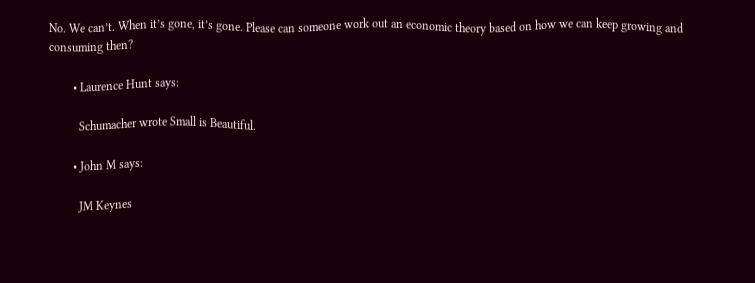No. We can’t. When it’s gone, it’s gone. Please can someone work out an economic theory based on how we can keep growing and consuming then?

        • Laurence Hunt says:

          Schumacher wrote Small is Beautiful.

        • John M says:

          JM Keynes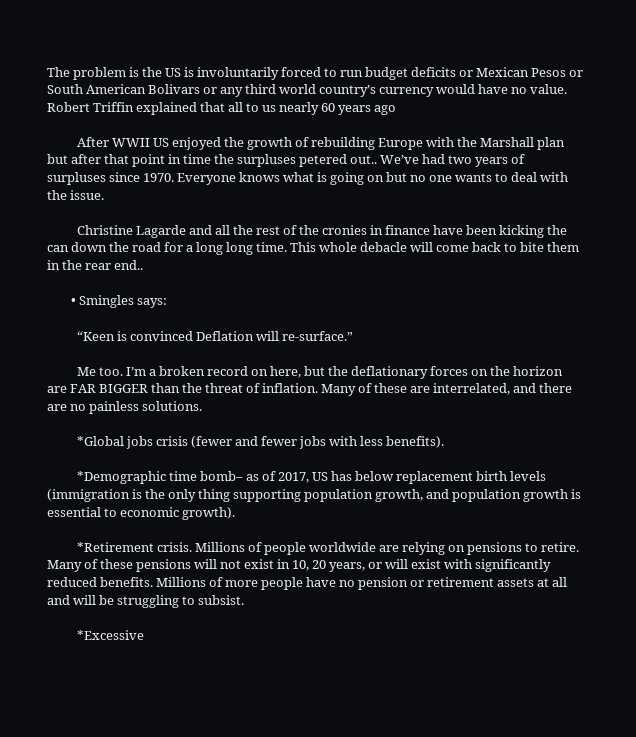The problem is the US is involuntarily forced to run budget deficits or Mexican Pesos or South American Bolivars or any third world country’s currency would have no value. Robert Triffin explained that all to us nearly 60 years ago

          After WWII US enjoyed the growth of rebuilding Europe with the Marshall plan but after that point in time the surpluses petered out.. We’ve had two years of surpluses since 1970. Everyone knows what is going on but no one wants to deal with the issue.

          Christine Lagarde and all the rest of the cronies in finance have been kicking the can down the road for a long long time. This whole debacle will come back to bite them in the rear end..

        • Smingles says:

          “Keen is convinced Deflation will re-surface.”

          Me too. I’m a broken record on here, but the deflationary forces on the horizon are FAR BIGGER than the threat of inflation. Many of these are interrelated, and there are no painless solutions.

          *Global jobs crisis (fewer and fewer jobs with less benefits).

          *Demographic time bomb– as of 2017, US has below replacement birth levels (immigration is the only thing supporting population growth, and population growth is essential to economic growth).

          *Retirement crisis. Millions of people worldwide are relying on pensions to retire. Many of these pensions will not exist in 10, 20 years, or will exist with significantly reduced benefits. Millions of more people have no pension or retirement assets at all and will be struggling to subsist.

          *Excessive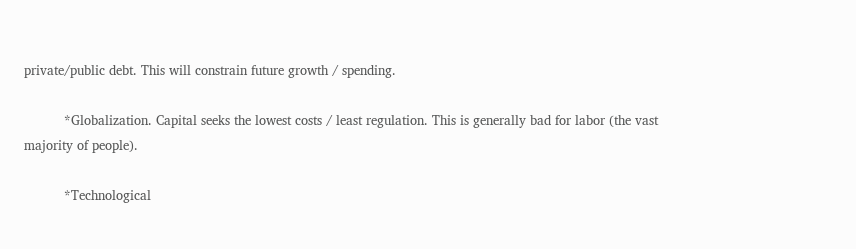private/public debt. This will constrain future growth / spending.

          *Globalization. Capital seeks the lowest costs / least regulation. This is generally bad for labor (the vast majority of people).

          *Technological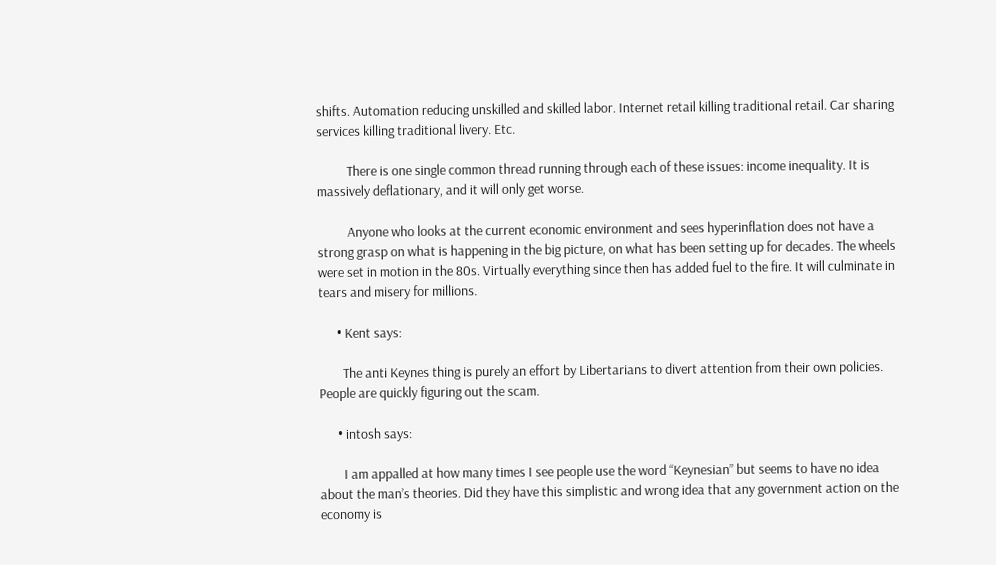shifts. Automation reducing unskilled and skilled labor. Internet retail killing traditional retail. Car sharing services killing traditional livery. Etc.

          There is one single common thread running through each of these issues: income inequality. It is massively deflationary, and it will only get worse.

          Anyone who looks at the current economic environment and sees hyperinflation does not have a strong grasp on what is happening in the big picture, on what has been setting up for decades. The wheels were set in motion in the 80s. Virtually everything since then has added fuel to the fire. It will culminate in tears and misery for millions.

      • Kent says:

        The anti Keynes thing is purely an effort by Libertarians to divert attention from their own policies. People are quickly figuring out the scam.

      • intosh says:

        I am appalled at how many times I see people use the word “Keynesian” but seems to have no idea about the man’s theories. Did they have this simplistic and wrong idea that any government action on the economy is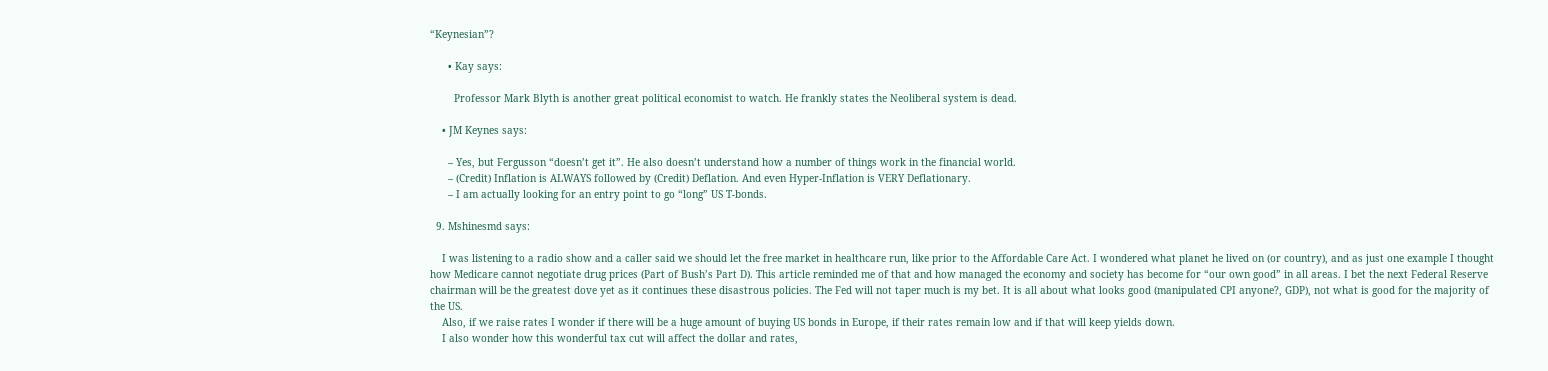“Keynesian”?

      • Kay says:

        Professor Mark Blyth is another great political economist to watch. He frankly states the Neoliberal system is dead.

    • JM Keynes says:

      – Yes, but Fergusson “doesn’t get it”. He also doesn’t understand how a number of things work in the financial world.
      – (Credit) Inflation is ALWAYS followed by (Credit) Deflation. And even Hyper-Inflation is VERY Deflationary.
      – I am actually looking for an entry point to go “long” US T-bonds.

  9. Mshinesmd says:

    I was listening to a radio show and a caller said we should let the free market in healthcare run, like prior to the Affordable Care Act. I wondered what planet he lived on (or country), and as just one example I thought how Medicare cannot negotiate drug prices (Part of Bush’s Part D). This article reminded me of that and how managed the economy and society has become for “our own good” in all areas. I bet the next Federal Reserve chairman will be the greatest dove yet as it continues these disastrous policies. The Fed will not taper much is my bet. It is all about what looks good (manipulated CPI anyone?, GDP), not what is good for the majority of the US.
    Also, if we raise rates I wonder if there will be a huge amount of buying US bonds in Europe, if their rates remain low and if that will keep yields down.
    I also wonder how this wonderful tax cut will affect the dollar and rates,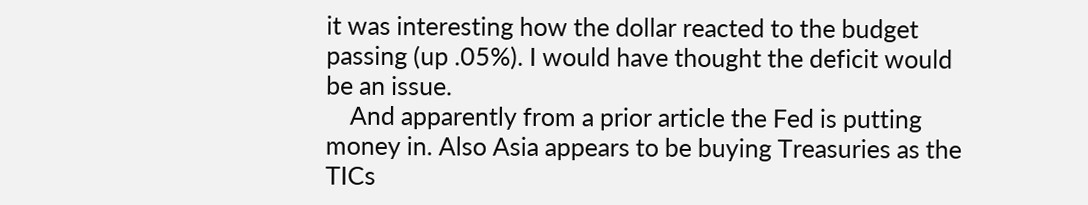it was interesting how the dollar reacted to the budget passing (up .05%). I would have thought the deficit would be an issue.
    And apparently from a prior article the Fed is putting money in. Also Asia appears to be buying Treasuries as the TICs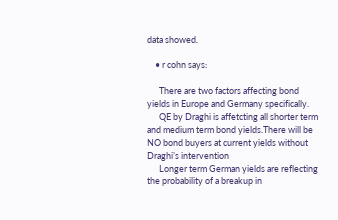data showed.

    • r cohn says:

      There are two factors affecting bond yields in Europe and Germany specifically.
      QE by Draghi is affetcting all shorter term and medium term bond yields.There will be NO bond buyers at current yields without Draghi’s intervention
      Longer term German yields are reflecting the probability of a breakup in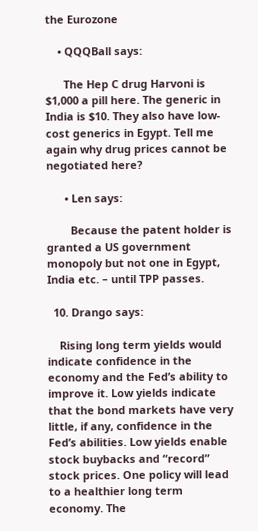the Eurozone

    • QQQBall says:

      The Hep C drug Harvoni is $1,000 a pill here. The generic in India is $10. They also have low-cost generics in Egypt. Tell me again why drug prices cannot be negotiated here?

      • Len says:

        Because the patent holder is granted a US government monopoly but not one in Egypt, India etc. – until TPP passes.

  10. Drango says:

    Rising long term yields would indicate confidence in the economy and the Fed’s ability to improve it. Low yields indicate that the bond markets have very little, if any, confidence in the Fed’s abilities. Low yields enable stock buybacks and “record” stock prices. One policy will lead to a healthier long term economy. The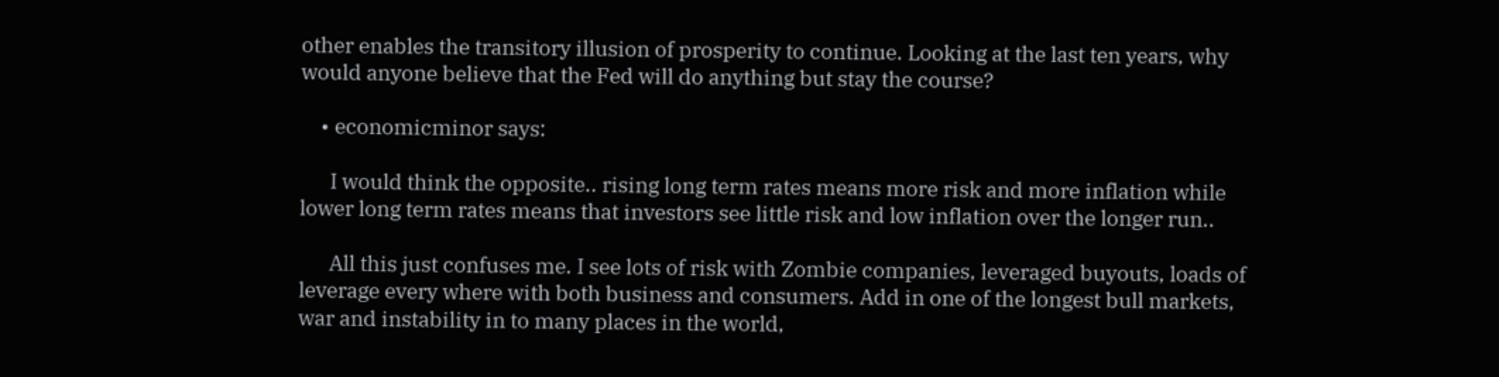other enables the transitory illusion of prosperity to continue. Looking at the last ten years, why would anyone believe that the Fed will do anything but stay the course?

    • economicminor says:

      I would think the opposite.. rising long term rates means more risk and more inflation while lower long term rates means that investors see little risk and low inflation over the longer run..

      All this just confuses me. I see lots of risk with Zombie companies, leveraged buyouts, loads of leverage every where with both business and consumers. Add in one of the longest bull markets, war and instability in to many places in the world,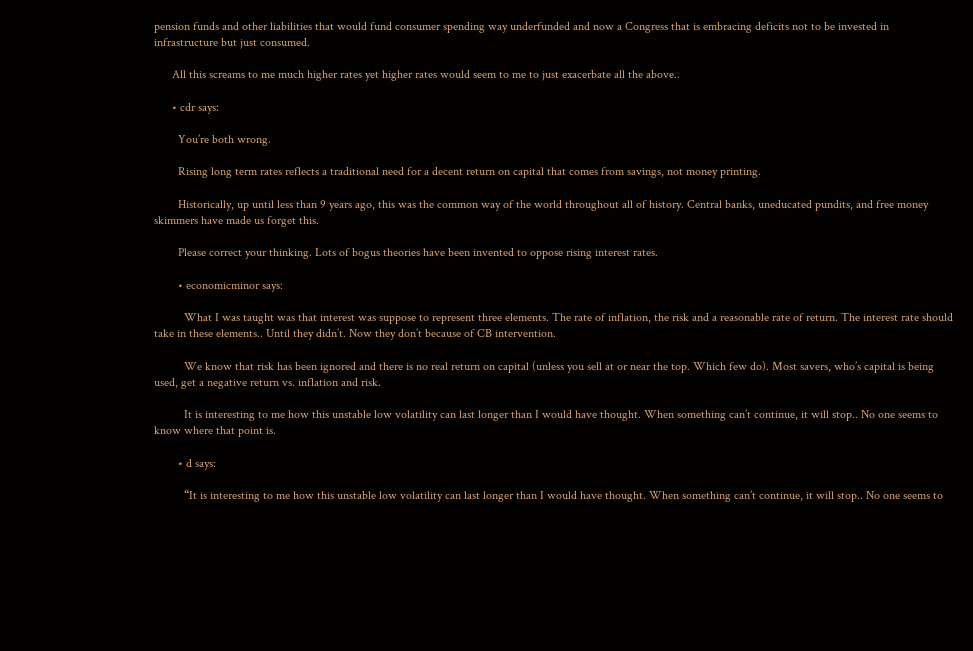pension funds and other liabilities that would fund consumer spending way underfunded and now a Congress that is embracing deficits not to be invested in infrastructure but just consumed.

      All this screams to me much higher rates yet higher rates would seem to me to just exacerbate all the above..

      • cdr says:

        You’re both wrong.

        Rising long term rates reflects a traditional need for a decent return on capital that comes from savings, not money printing.

        Historically, up until less than 9 years ago, this was the common way of the world throughout all of history. Central banks, uneducated pundits, and free money skimmers have made us forget this.

        Please correct your thinking. Lots of bogus theories have been invented to oppose rising interest rates.

        • economicminor says:

          What I was taught was that interest was suppose to represent three elements. The rate of inflation, the risk and a reasonable rate of return. The interest rate should take in these elements.. Until they didn’t. Now they don’t because of CB intervention.

          We know that risk has been ignored and there is no real return on capital (unless you sell at or near the top. Which few do). Most savers, who’s capital is being used, get a negative return vs. inflation and risk.

          It is interesting to me how this unstable low volatility can last longer than I would have thought. When something can’t continue, it will stop.. No one seems to know where that point is.

        • d says:

          “It is interesting to me how this unstable low volatility can last longer than I would have thought. When something can’t continue, it will stop.. No one seems to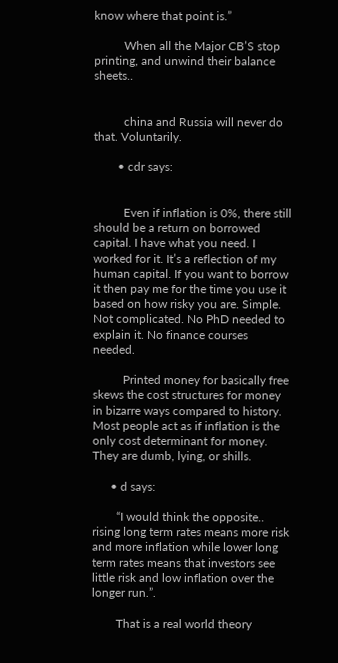know where that point is.”

          When all the Major CB’S stop printing, and unwind their balance sheets..


          china and Russia will never do that. Voluntarily.

        • cdr says:


          Even if inflation is 0%, there still should be a return on borrowed capital. I have what you need. I worked for it. It’s a reflection of my human capital. If you want to borrow it then pay me for the time you use it based on how risky you are. Simple. Not complicated. No PhD needed to explain it. No finance courses needed.

          Printed money for basically free skews the cost structures for money in bizarre ways compared to history. Most people act as if inflation is the only cost determinant for money. They are dumb, lying, or shills.

      • d says:

        “I would think the opposite.. rising long term rates means more risk and more inflation while lower long term rates means that investors see little risk and low inflation over the longer run.”.

        That is a real world theory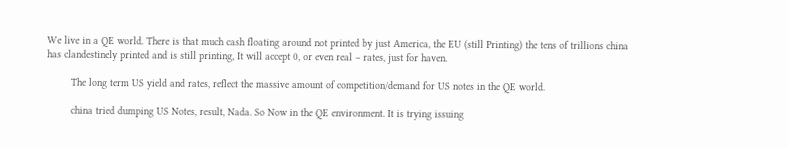We live in a QE world. There is that much cash floating around not printed by just America, the EU (still Printing) the tens of trillions china has clandestinely printed and is still printing, It will accept 0, or even real – rates, just for haven.

        The long term US yield and rates, reflect the massive amount of competition/demand for US notes in the QE world.

        china tried dumping US Notes, result, Nada. So Now in the QE environment. It is trying issuing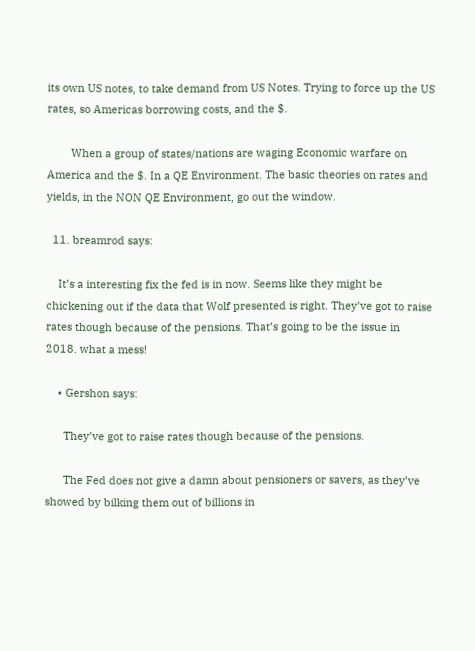its own US notes, to take demand from US Notes. Trying to force up the US rates, so Americas borrowing costs, and the $.

        When a group of states/nations are waging Economic warfare on America and the $. In a QE Environment. The basic theories on rates and yields, in the NON QE Environment, go out the window.

  11. breamrod says:

    It’s a interesting fix the fed is in now. Seems like they might be chickening out if the data that Wolf presented is right. They’ve got to raise rates though because of the pensions. That’s going to be the issue in 2018. what a mess!

    • Gershon says:

      They’ve got to raise rates though because of the pensions.

      The Fed does not give a damn about pensioners or savers, as they’ve showed by bilking them out of billions in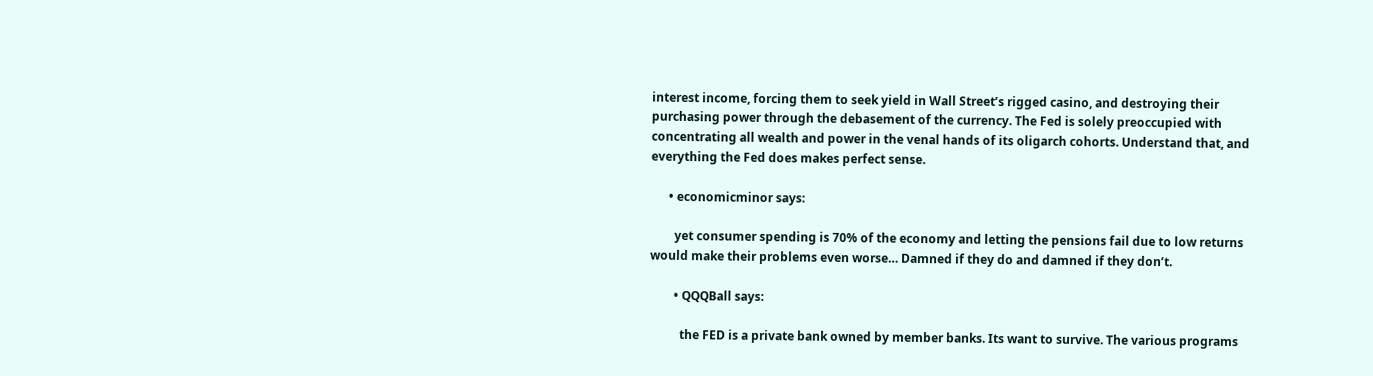interest income, forcing them to seek yield in Wall Street’s rigged casino, and destroying their purchasing power through the debasement of the currency. The Fed is solely preoccupied with concentrating all wealth and power in the venal hands of its oligarch cohorts. Understand that, and everything the Fed does makes perfect sense.

      • economicminor says:

        yet consumer spending is 70% of the economy and letting the pensions fail due to low returns would make their problems even worse… Damned if they do and damned if they don’t.

        • QQQBall says:

          the FED is a private bank owned by member banks. Its want to survive. The various programs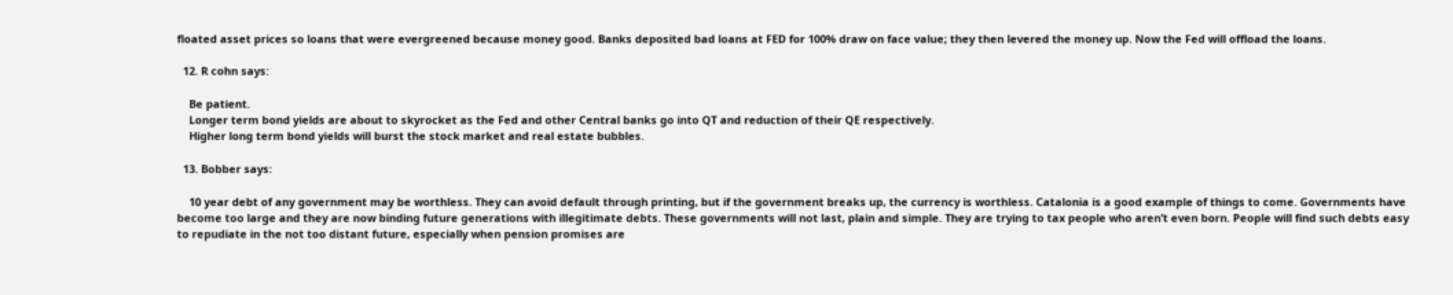floated asset prices so loans that were evergreened because money good. Banks deposited bad loans at FED for 100% draw on face value; they then levered the money up. Now the Fed will offload the loans.

  12. R cohn says:

    Be patient.
    Longer term bond yields are about to skyrocket as the Fed and other Central banks go into QT and reduction of their QE respectively.
    Higher long term bond yields will burst the stock market and real estate bubbles.

  13. Bobber says:

    10 year debt of any government may be worthless. They can avoid default through printing, but if the government breaks up, the currency is worthless. Catalonia is a good example of things to come. Governments have become too large and they are now binding future generations with illegitimate debts. These governments will not last, plain and simple. They are trying to tax people who aren’t even born. People will find such debts easy to repudiate in the not too distant future, especially when pension promises are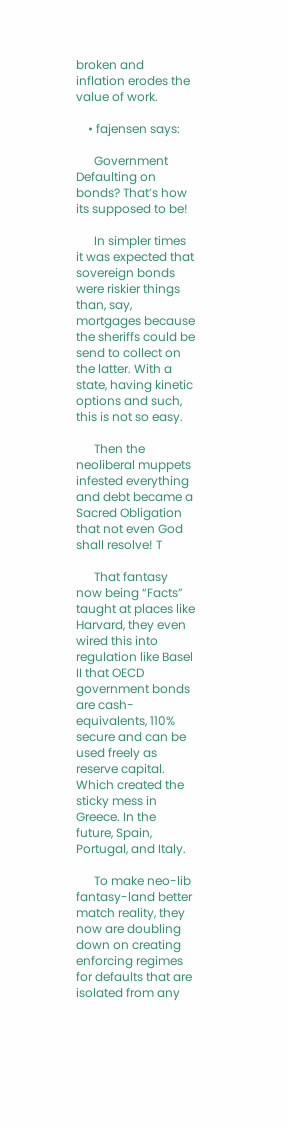broken and inflation erodes the value of work.

    • fajensen says:

      Government Defaulting on bonds? That’s how its supposed to be!

      In simpler times it was expected that sovereign bonds were riskier things than, say, mortgages because the sheriffs could be send to collect on the latter. With a state, having kinetic options and such, this is not so easy.

      Then the neoliberal muppets infested everything and debt became a Sacred Obligation that not even God shall resolve! T

      That fantasy now being “Facts” taught at places like Harvard, they even wired this into regulation like Basel II that OECD government bonds are cash-equivalents, 110% secure and can be used freely as reserve capital. Which created the sticky mess in Greece. In the future, Spain, Portugal, and Italy.

      To make neo-lib fantasy-land better match reality, they now are doubling down on creating enforcing regimes for defaults that are isolated from any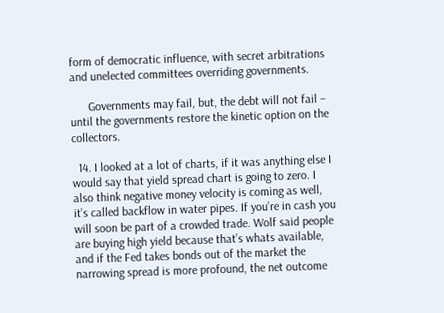form of democratic influence, with secret arbitrations and unelected committees overriding governments.

      Governments may fail, but, the debt will not fail – until the governments restore the kinetic option on the collectors.

  14. I looked at a lot of charts, if it was anything else I would say that yield spread chart is going to zero. I also think negative money velocity is coming as well, it’s called backflow in water pipes. If you’re in cash you will soon be part of a crowded trade. Wolf said people are buying high yield because that’s whats available, and if the Fed takes bonds out of the market the narrowing spread is more profound, the net outcome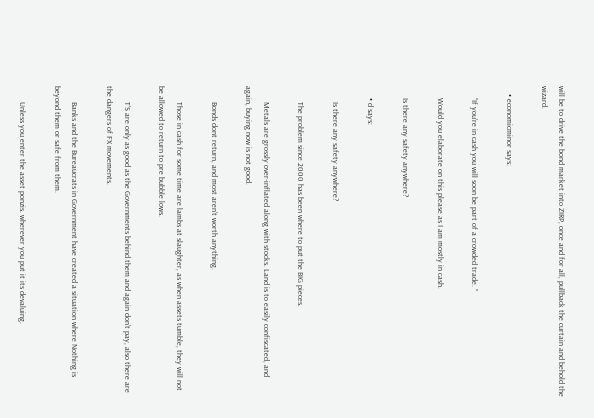will be to drive the bond market into ZIRP, once and for all, pullback the curtain and behold the wizard.

    • economicminor says:

      “If you’re in cash you will soon be part of a crowded trade. ”

      Would you elaborate on this please as I am mostly in cash.

      Is there any safety anywhere?

      • d says:

        Is there any safety anywhere?

        The problem since 2000 has been where to put the BIG pieces.

        Metals are grossly over-inflated along with stocks. Land is to easily confiscated, and again, buying now is not good.

        Bonds dont return, and most aren’t worth anything.

        Those in cash for some time are lambs at slaughter, as when assets tumble, they will not be allowed to return to pre bubble lows.

        T’S are only as good as the Governments behind them and again don’t pay, also there are the dangers of FX movements.

        Banks and the Bureaucrats in Government have created a situation where Nothing is beyond them or safe from them.

        Unless you enter the asset ponzis. wherever you put it its devaluing.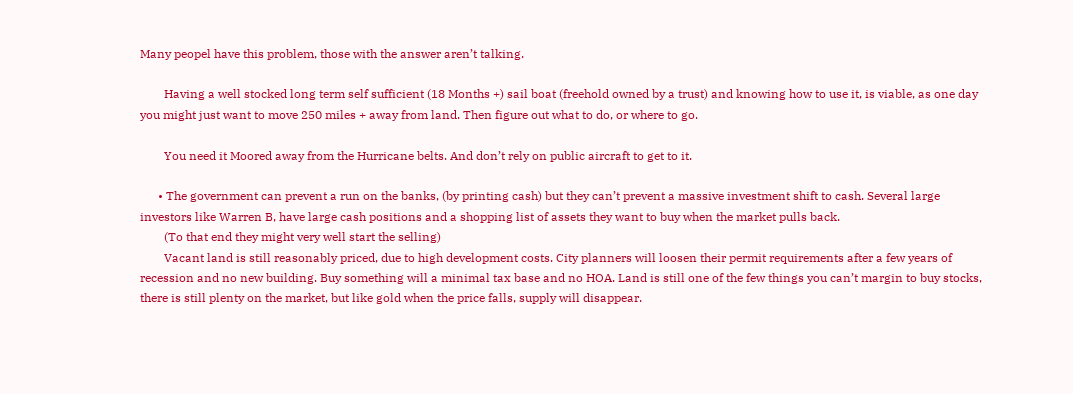Many peopel have this problem, those with the answer aren’t talking.

        Having a well stocked long term self sufficient (18 Months +) sail boat (freehold owned by a trust) and knowing how to use it, is viable, as one day you might just want to move 250 miles + away from land. Then figure out what to do, or where to go.

        You need it Moored away from the Hurricane belts. And don’t rely on public aircraft to get to it.

      • The government can prevent a run on the banks, (by printing cash) but they can’t prevent a massive investment shift to cash. Several large investors like Warren B, have large cash positions and a shopping list of assets they want to buy when the market pulls back.
        (To that end they might very well start the selling)
        Vacant land is still reasonably priced, due to high development costs. City planners will loosen their permit requirements after a few years of recession and no new building. Buy something will a minimal tax base and no HOA. Land is still one of the few things you can’t margin to buy stocks, there is still plenty on the market, but like gold when the price falls, supply will disappear.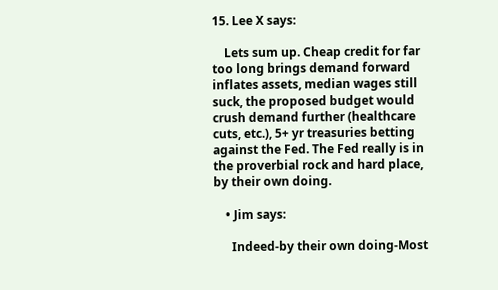15. Lee X says:

    Lets sum up. Cheap credit for far too long brings demand forward inflates assets, median wages still suck, the proposed budget would crush demand further (healthcare cuts, etc.), 5+ yr treasuries betting against the Fed. The Fed really is in the proverbial rock and hard place, by their own doing.

    • Jim says:

      Indeed-by their own doing-Most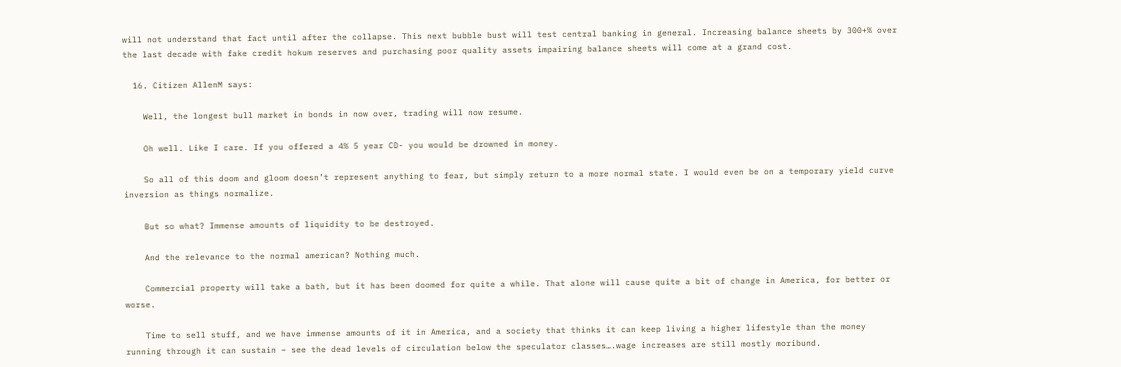will not understand that fact until after the collapse. This next bubble bust will test central banking in general. Increasing balance sheets by 300+% over the last decade with fake credit hokum reserves and purchasing poor quality assets impairing balance sheets will come at a grand cost.

  16. Citizen AllenM says:

    Well, the longest bull market in bonds in now over, trading will now resume.

    Oh well. Like I care. If you offered a 4% 5 year CD- you would be drowned in money.

    So all of this doom and gloom doesn’t represent anything to fear, but simply return to a more normal state. I would even be on a temporary yield curve inversion as things normalize.

    But so what? Immense amounts of liquidity to be destroyed.

    And the relevance to the normal american? Nothing much.

    Commercial property will take a bath, but it has been doomed for quite a while. That alone will cause quite a bit of change in America, for better or worse.

    Time to sell stuff, and we have immense amounts of it in America, and a society that thinks it can keep living a higher lifestyle than the money running through it can sustain – see the dead levels of circulation below the speculator classes….wage increases are still mostly moribund.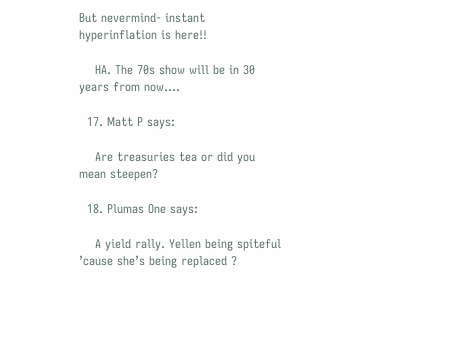But nevermind- instant hyperinflation is here!!

    HA. The 70s show will be in 30 years from now….

  17. Matt P says:

    Are treasuries tea or did you mean steepen?

  18. Plumas One says:

    A yield rally. Yellen being spiteful ’cause she’s being replaced ?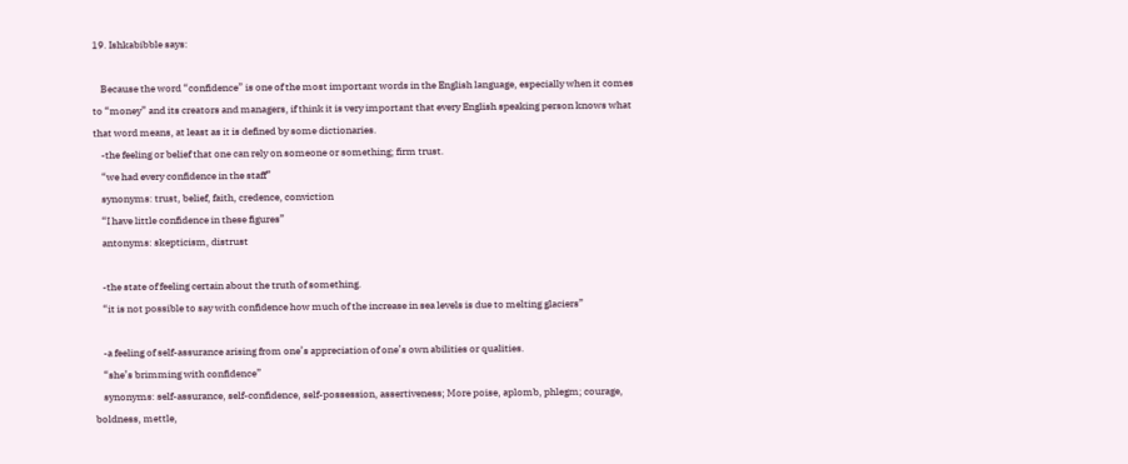19. Ishkabibble says:

    Because the word “confidence” is one of the most important words in the English language, especially when it comes to “money” and its creators and managers, if think it is very important that every English speaking person knows what that word means, at least as it is defined by some dictionaries.
    -the feeling or belief that one can rely on someone or something; firm trust.
    “we had every confidence in the staff”
    synonyms: trust, belief, faith, credence, conviction
    “I have little confidence in these figures”
    antonyms: skepticism, distrust

    -the state of feeling certain about the truth of something.
    “it is not possible to say with confidence how much of the increase in sea levels is due to melting glaciers”

    -a feeling of self-assurance arising from one’s appreciation of one’s own abilities or qualities.
    “she’s brimming with confidence”
    synonyms: self-assurance, self-confidence, self-possession, assertiveness; More poise, aplomb, phlegm; courage, boldness, mettle,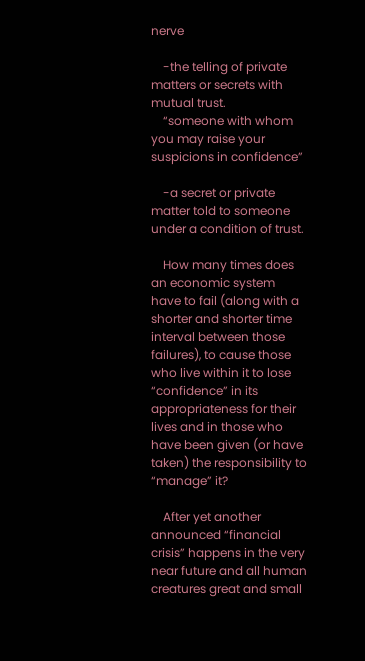nerve

    -the telling of private matters or secrets with mutual trust.
    “someone with whom you may raise your suspicions in confidence”

    -a secret or private matter told to someone under a condition of trust.

    How many times does an economic system have to fail (along with a shorter and shorter time interval between those failures), to cause those who live within it to lose “confidence” in its appropriateness for their lives and in those who have been given (or have taken) the responsibility to “manage” it?

    After yet another announced “financial crisis” happens in the very near future and all human creatures great and small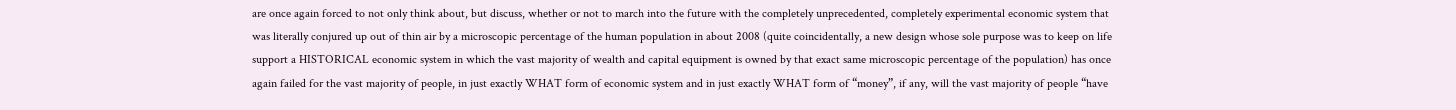are once again forced to not only think about, but discuss, whether or not to march into the future with the completely unprecedented, completely experimental economic system that was literally conjured up out of thin air by a microscopic percentage of the human population in about 2008 (quite coincidentally, a new design whose sole purpose was to keep on life support a HISTORICAL economic system in which the vast majority of wealth and capital equipment is owned by that exact same microscopic percentage of the population) has once again failed for the vast majority of people, in just exactly WHAT form of economic system and in just exactly WHAT form of “money”, if any, will the vast majority of people “have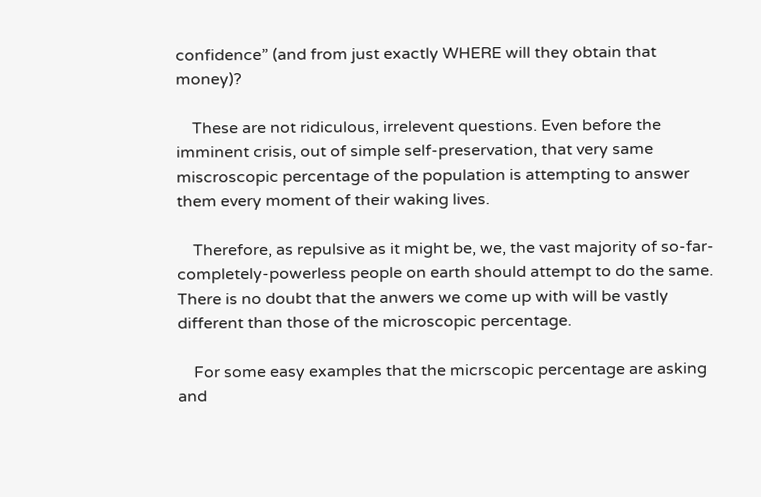confidence” (and from just exactly WHERE will they obtain that money)?

    These are not ridiculous, irrelevent questions. Even before the imminent crisis, out of simple self-preservation, that very same miscroscopic percentage of the population is attempting to answer them every moment of their waking lives.

    Therefore, as repulsive as it might be, we, the vast majority of so-far-completely-powerless people on earth should attempt to do the same. There is no doubt that the anwers we come up with will be vastly different than those of the microscopic percentage.

    For some easy examples that the micrscopic percentage are asking and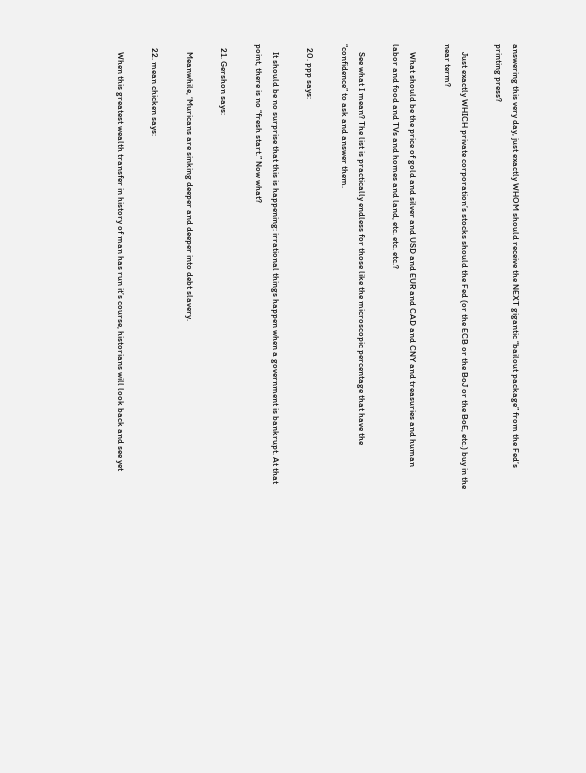answering this very day, just exactly WHOM should receive the NEXT gigantic “bailout package” from the Fed’s printing press?

    Just exactly WHICH private corporation’s stocks should the Fed (or the ECB or the BoJ or the BoE, etc.) buy in the near term?

    What should be the price of gold and silver and USD and EUR and CAD and CNY and treasuries and human labor and food and TVs and homes and land, etc. etc. etc.?

    See what I mean? The list is practically endless for those like the microscopic percentage that have the “confidence” to ask and answer them.

  20. ppp says:

    It should be no surprise that this is happening: irrational things happen when a government is bankrupt. At that point, there is no “fresh start.” Now what?

  21. Gershon says:

    Meanwhile, ‘Muricans are sinking deeper and deeper into debt slavery.

  22. mean chicken says:

    When this greatest wealth transfer in history of man has run it’s course, historians will look back and see yet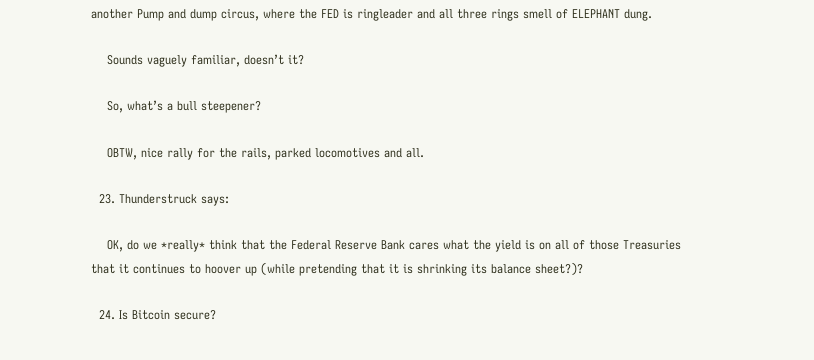another Pump and dump circus, where the FED is ringleader and all three rings smell of ELEPHANT dung.

    Sounds vaguely familiar, doesn’t it?

    So, what’s a bull steepener?

    OBTW, nice rally for the rails, parked locomotives and all.

  23. Thunderstruck says:

    OK, do we *really* think that the Federal Reserve Bank cares what the yield is on all of those Treasuries that it continues to hoover up (while pretending that it is shrinking its balance sheet?)?

  24. Is Bitcoin secure?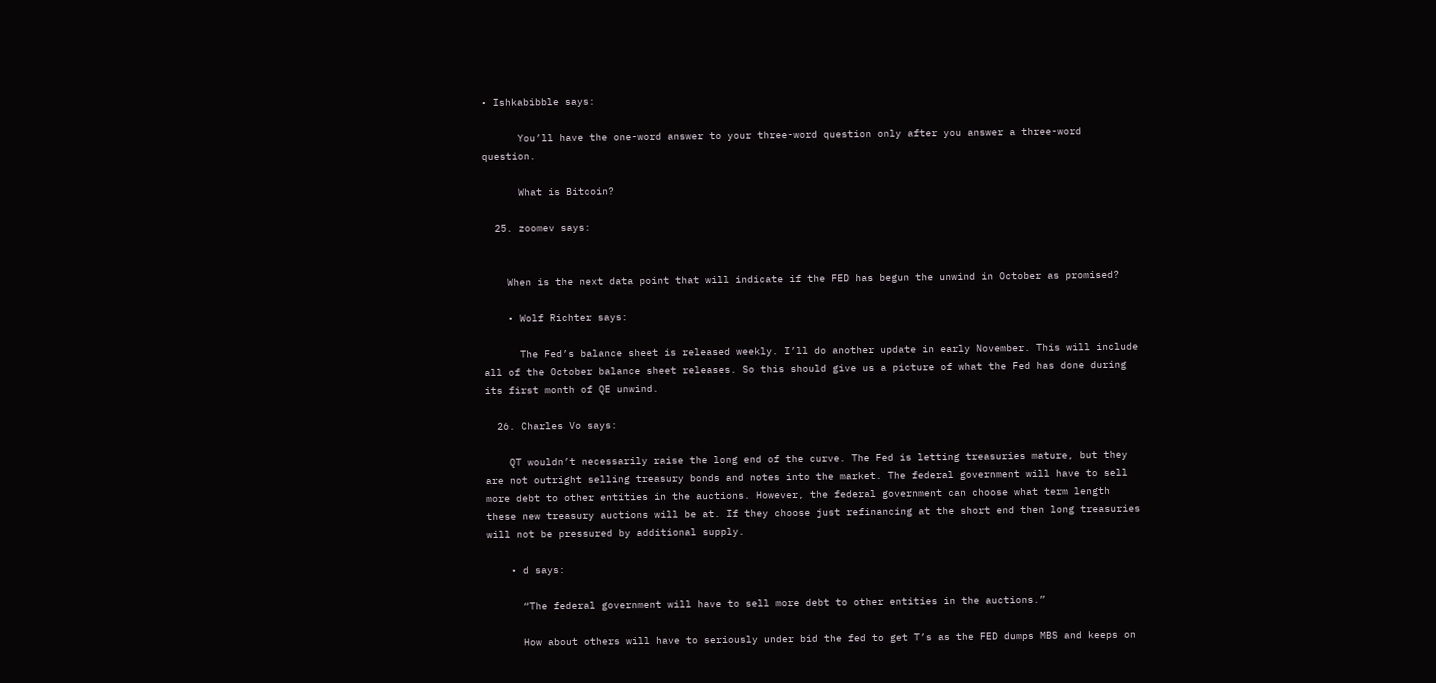• Ishkabibble says:

      You’ll have the one-word answer to your three-word question only after you answer a three-word question.

      What is Bitcoin?

  25. zoomev says:


    When is the next data point that will indicate if the FED has begun the unwind in October as promised?

    • Wolf Richter says:

      The Fed’s balance sheet is released weekly. I’ll do another update in early November. This will include all of the October balance sheet releases. So this should give us a picture of what the Fed has done during its first month of QE unwind.

  26. Charles Vo says:

    QT wouldn’t necessarily raise the long end of the curve. The Fed is letting treasuries mature, but they are not outright selling treasury bonds and notes into the market. The federal government will have to sell more debt to other entities in the auctions. However, the federal government can choose what term length these new treasury auctions will be at. If they choose just refinancing at the short end then long treasuries will not be pressured by additional supply.

    • d says:

      “The federal government will have to sell more debt to other entities in the auctions.”

      How about others will have to seriously under bid the fed to get T’s as the FED dumps MBS and keeps on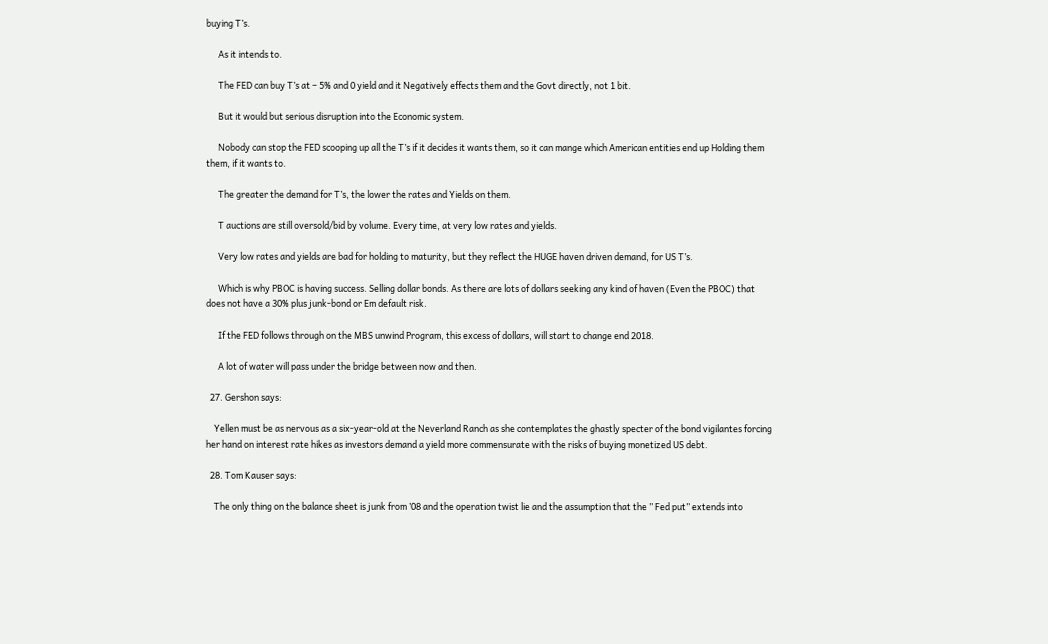buying T’s.

      As it intends to.

      The FED can buy T’s at – 5% and 0 yield and it Negatively effects them and the Govt directly, not 1 bit.

      But it would but serious disruption into the Economic system.

      Nobody can stop the FED scooping up all the T’s if it decides it wants them, so it can mange which American entities end up Holding them them, if it wants to.

      The greater the demand for T’s, the lower the rates and Yields on them.

      T auctions are still oversold/bid by volume. Every time, at very low rates and yields.

      Very low rates and yields are bad for holding to maturity, but they reflect the HUGE haven driven demand, for US T’s.

      Which is why PBOC is having success. Selling dollar bonds. As there are lots of dollars seeking any kind of haven (Even the PBOC) that does not have a 30% plus junk-bond or Em default risk.

      If the FED follows through on the MBS unwind Program, this excess of dollars, will start to change end 2018.

      A lot of water will pass under the bridge between now and then.

  27. Gershon says:

    Yellen must be as nervous as a six-year-old at the Neverland Ranch as she contemplates the ghastly specter of the bond vigilantes forcing her hand on interest rate hikes as investors demand a yield more commensurate with the risks of buying monetized US debt.

  28. Tom Kauser says:

    The only thing on the balance sheet is junk from ’08 and the operation twist lie and the assumption that the ” Fed put” extends into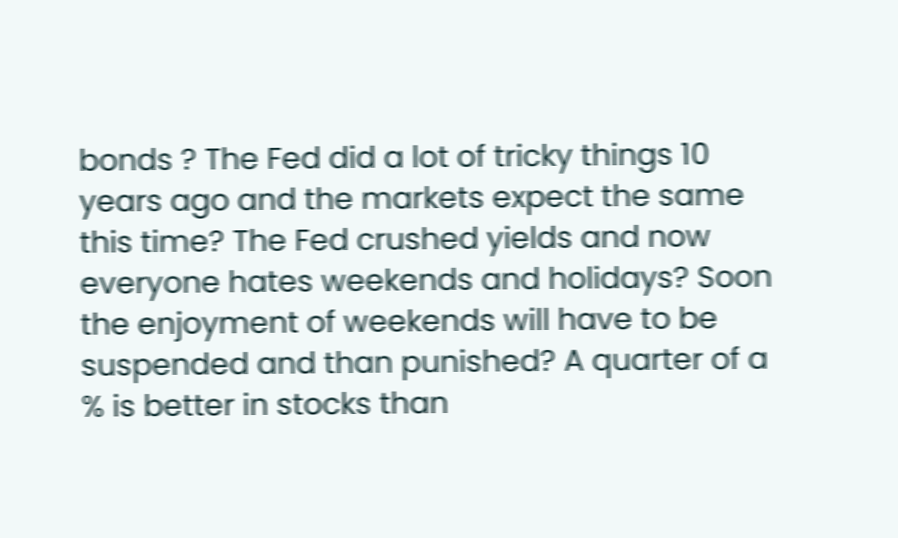bonds ? The Fed did a lot of tricky things 10 years ago and the markets expect the same this time? The Fed crushed yields and now everyone hates weekends and holidays? Soon the enjoyment of weekends will have to be suspended and than punished? A quarter of a % is better in stocks than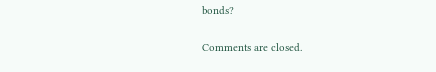bonds?

Comments are closed.